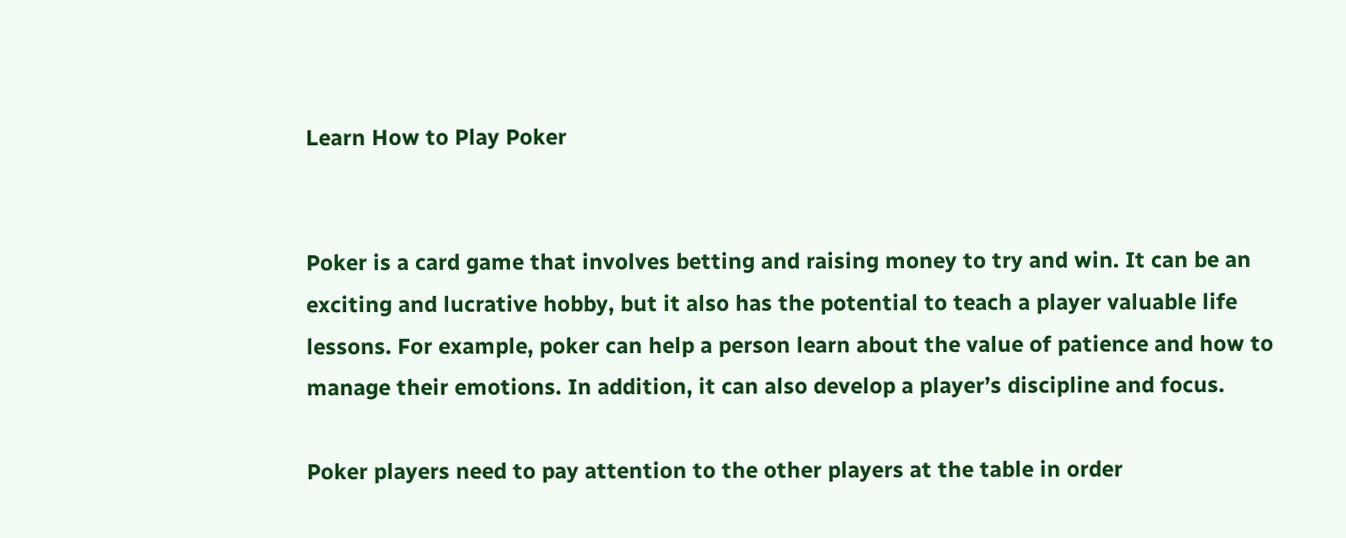Learn How to Play Poker


Poker is a card game that involves betting and raising money to try and win. It can be an exciting and lucrative hobby, but it also has the potential to teach a player valuable life lessons. For example, poker can help a person learn about the value of patience and how to manage their emotions. In addition, it can also develop a player’s discipline and focus.

Poker players need to pay attention to the other players at the table in order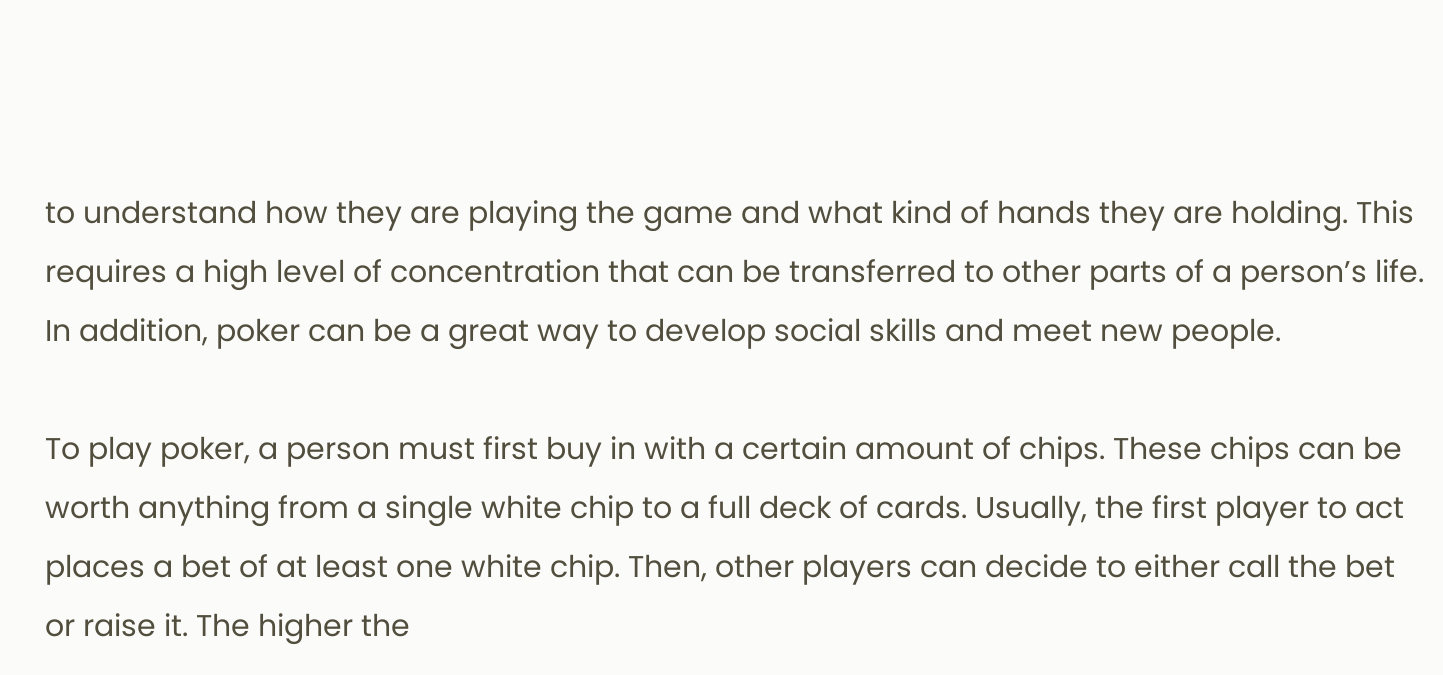to understand how they are playing the game and what kind of hands they are holding. This requires a high level of concentration that can be transferred to other parts of a person’s life. In addition, poker can be a great way to develop social skills and meet new people.

To play poker, a person must first buy in with a certain amount of chips. These chips can be worth anything from a single white chip to a full deck of cards. Usually, the first player to act places a bet of at least one white chip. Then, other players can decide to either call the bet or raise it. The higher the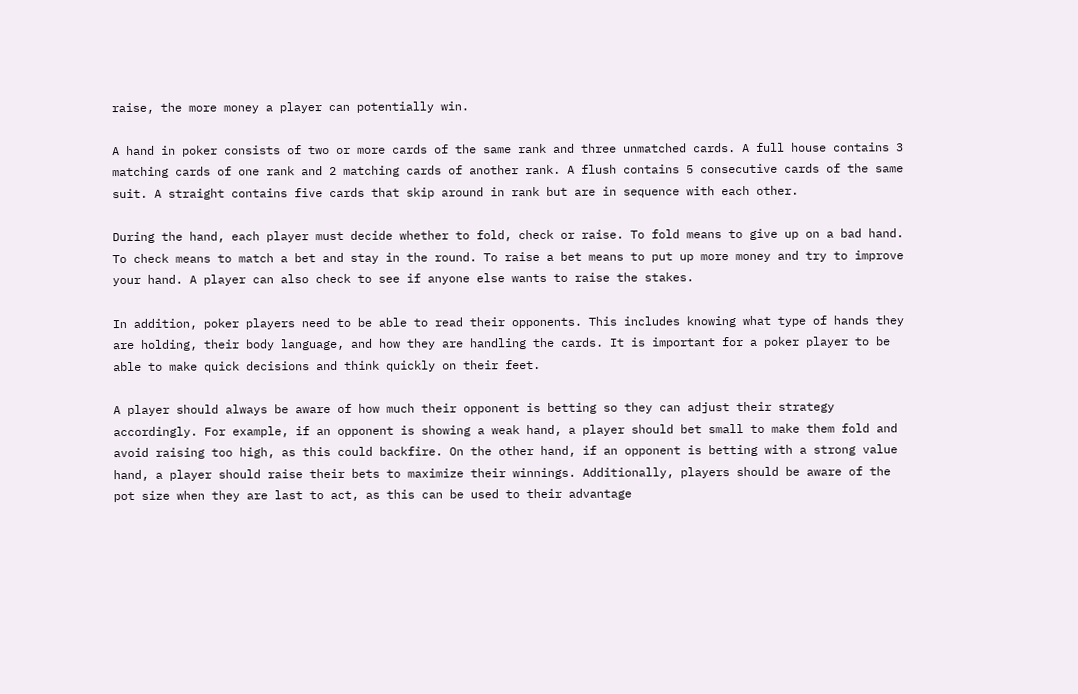raise, the more money a player can potentially win.

A hand in poker consists of two or more cards of the same rank and three unmatched cards. A full house contains 3 matching cards of one rank and 2 matching cards of another rank. A flush contains 5 consecutive cards of the same suit. A straight contains five cards that skip around in rank but are in sequence with each other.

During the hand, each player must decide whether to fold, check or raise. To fold means to give up on a bad hand. To check means to match a bet and stay in the round. To raise a bet means to put up more money and try to improve your hand. A player can also check to see if anyone else wants to raise the stakes.

In addition, poker players need to be able to read their opponents. This includes knowing what type of hands they are holding, their body language, and how they are handling the cards. It is important for a poker player to be able to make quick decisions and think quickly on their feet.

A player should always be aware of how much their opponent is betting so they can adjust their strategy accordingly. For example, if an opponent is showing a weak hand, a player should bet small to make them fold and avoid raising too high, as this could backfire. On the other hand, if an opponent is betting with a strong value hand, a player should raise their bets to maximize their winnings. Additionally, players should be aware of the pot size when they are last to act, as this can be used to their advantage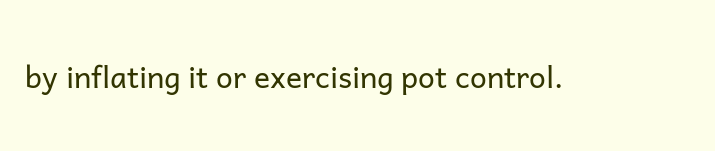by inflating it or exercising pot control.